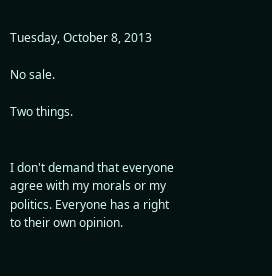Tuesday, October 8, 2013

No sale.

Two things.


I don't demand that everyone agree with my morals or my politics. Everyone has a right to their own opinion.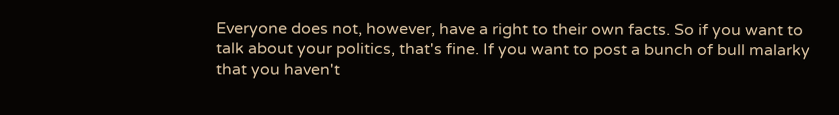Everyone does not, however, have a right to their own facts. So if you want to talk about your politics, that's fine. If you want to post a bunch of bull malarky that you haven't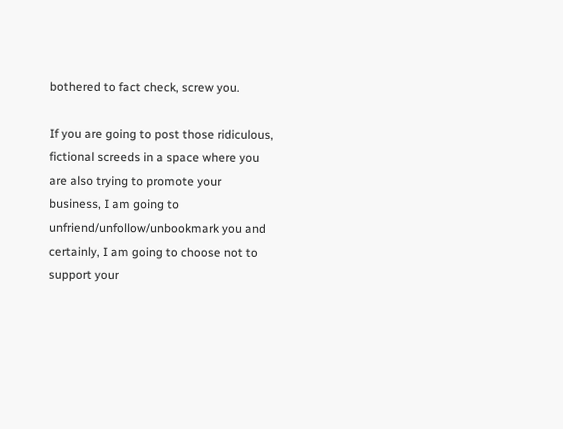bothered to fact check, screw you.

If you are going to post those ridiculous, fictional screeds in a space where you are also trying to promote your business, I am going to unfriend/unfollow/unbookmark you and certainly, I am going to choose not to support your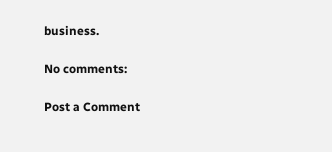business.

No comments:

Post a Comment